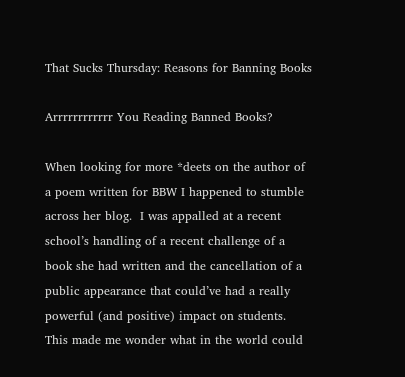That Sucks Thursday: Reasons for Banning Books

Arrrrrrrrrrrr You Reading Banned Books?

When looking for more *deets on the author of a poem written for BBW I happened to stumble across her blog.  I was appalled at a recent school’s handling of a recent challenge of a book she had written and the cancellation of a public appearance that could’ve had a really powerful (and positive) impact on students.  This made me wonder what in the world could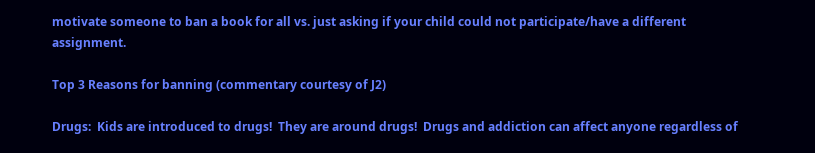motivate someone to ban a book for all vs. just asking if your child could not participate/have a different assignment.

Top 3 Reasons for banning (commentary courtesy of J2)

Drugs:  Kids are introduced to drugs!  They are around drugs!  Drugs and addiction can affect anyone regardless of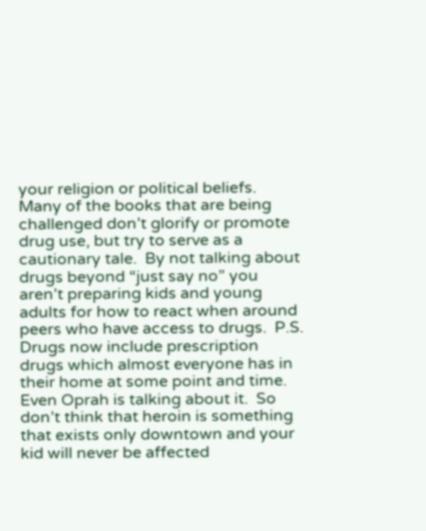your religion or political beliefs.  Many of the books that are being challenged don’t glorify or promote drug use, but try to serve as a cautionary tale.  By not talking about drugs beyond “just say no” you aren’t preparing kids and young adults for how to react when around peers who have access to drugs.  P.S.  Drugs now include prescription drugs which almost everyone has in their home at some point and time.  Even Oprah is talking about it.  So don’t think that heroin is something that exists only downtown and your kid will never be affected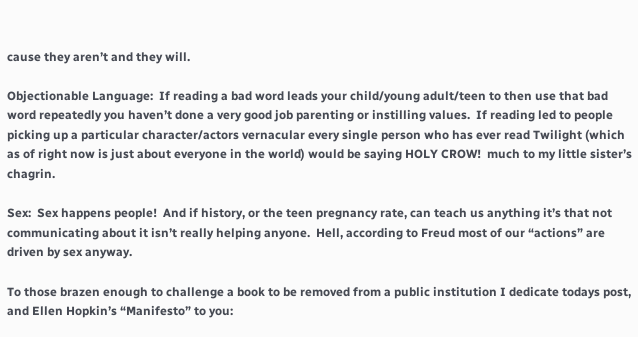cause they aren’t and they will.

Objectionable Language:  If reading a bad word leads your child/young adult/teen to then use that bad word repeatedly you haven’t done a very good job parenting or instilling values.  If reading led to people picking up a particular character/actors vernacular every single person who has ever read Twilight (which as of right now is just about everyone in the world) would be saying HOLY CROW!  much to my little sister’s chagrin.

Sex:  Sex happens people!  And if history, or the teen pregnancy rate, can teach us anything it’s that not communicating about it isn’t really helping anyone.  Hell, according to Freud most of our “actions” are driven by sex anyway.

To those brazen enough to challenge a book to be removed from a public institution I dedicate todays post, and Ellen Hopkin’s “Manifesto” to you: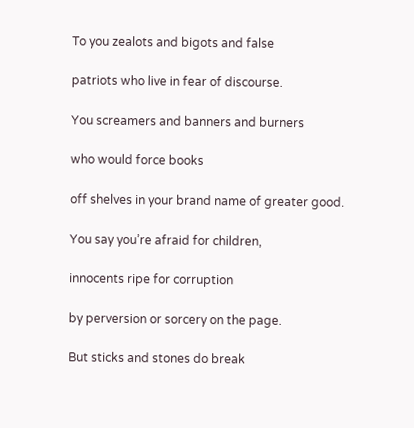To you zealots and bigots and false

patriots who live in fear of discourse.

You screamers and banners and burners

who would force books

off shelves in your brand name of greater good.

You say you’re afraid for children,

innocents ripe for corruption

by perversion or sorcery on the page.

But sticks and stones do break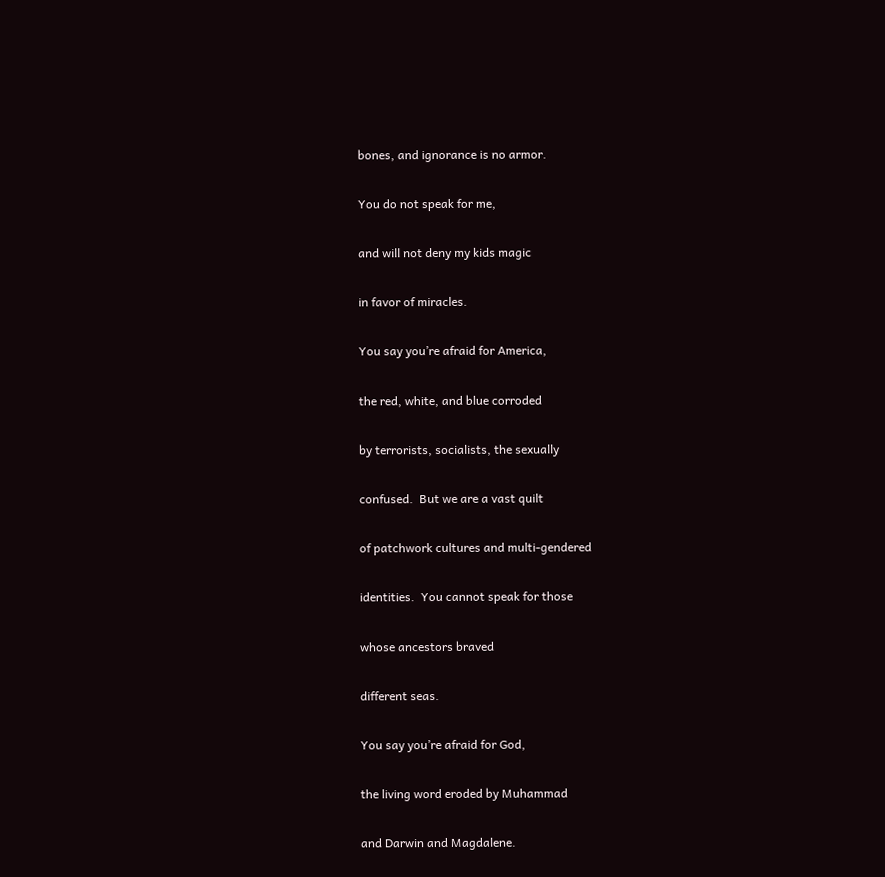bones, and ignorance is no armor.

You do not speak for me,

and will not deny my kids magic

in favor of miracles.

You say you’re afraid for America,

the red, white, and blue corroded

by terrorists, socialists, the sexually

confused.  But we are a vast quilt

of patchwork cultures and multi-gendered

identities.  You cannot speak for those

whose ancestors braved

different seas.

You say you’re afraid for God,

the living word eroded by Muhammad

and Darwin and Magdalene.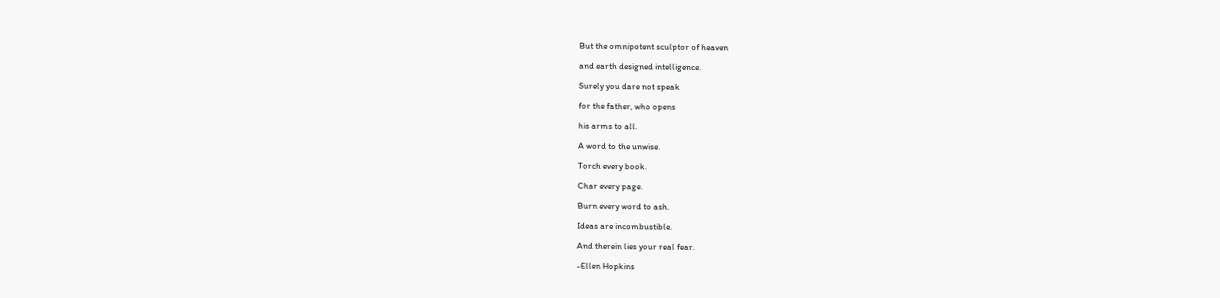But the omnipotent sculptor of heaven

and earth designed intelligence.

Surely you dare not speak

for the father, who opens

his arms to all.

A word to the unwise.

Torch every book.

Char every page.

Burn every word to ash.

Ideas are incombustible.

And therein lies your real fear.

-Ellen Hopkins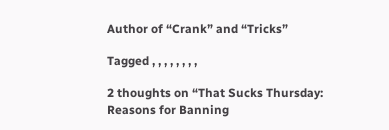Author of “Crank” and “Tricks”

Tagged , , , , , , , ,

2 thoughts on “That Sucks Thursday: Reasons for Banning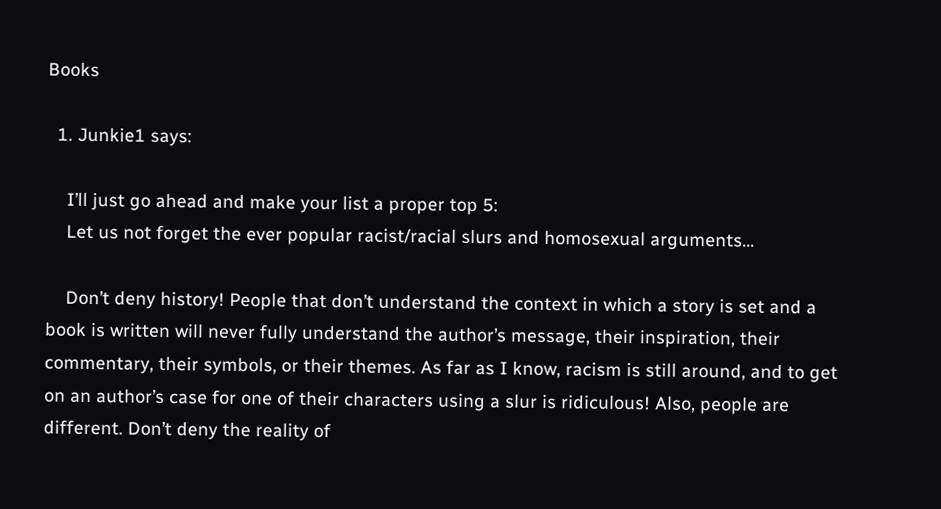Books

  1. Junkie1 says:

    I’ll just go ahead and make your list a proper top 5:
    Let us not forget the ever popular racist/racial slurs and homosexual arguments…

    Don’t deny history! People that don’t understand the context in which a story is set and a book is written will never fully understand the author’s message, their inspiration, their commentary, their symbols, or their themes. As far as I know, racism is still around, and to get on an author’s case for one of their characters using a slur is ridiculous! Also, people are different. Don’t deny the reality of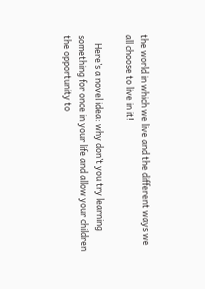the world in which we live and the different ways we all choose to live in it!

    Here’s a novel idea: why don’t you try learning something for once in your life and allow your children the opportunity to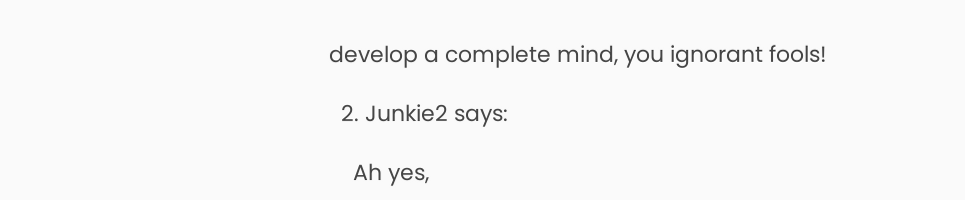develop a complete mind, you ignorant fools!

  2. Junkie2 says:

    Ah yes,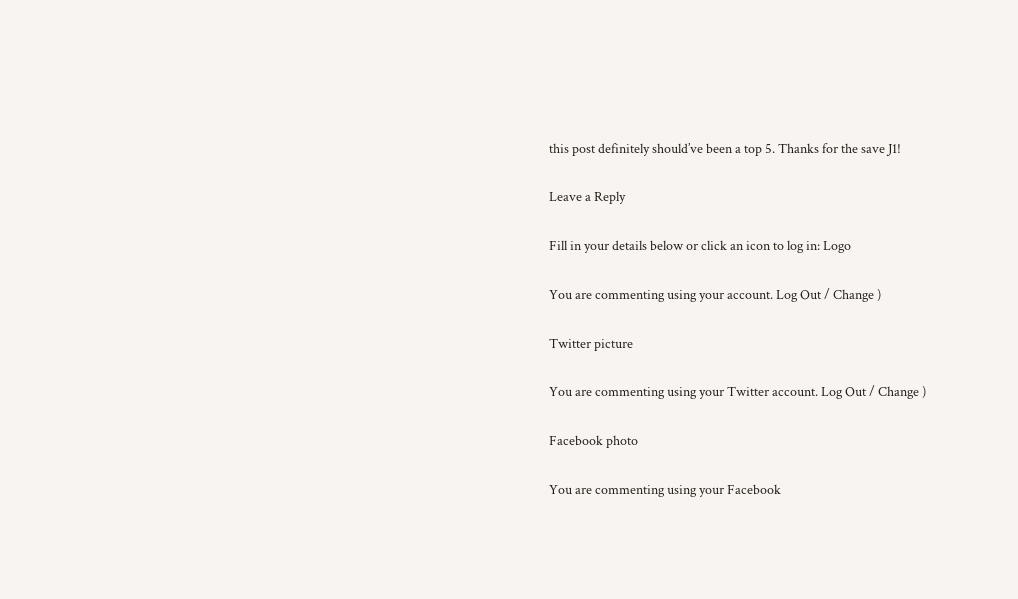this post definitely should’ve been a top 5. Thanks for the save J1!

Leave a Reply

Fill in your details below or click an icon to log in: Logo

You are commenting using your account. Log Out / Change )

Twitter picture

You are commenting using your Twitter account. Log Out / Change )

Facebook photo

You are commenting using your Facebook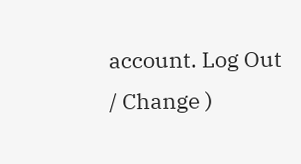account. Log Out / Change )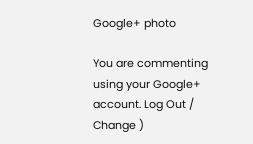Google+ photo

You are commenting using your Google+ account. Log Out / Change )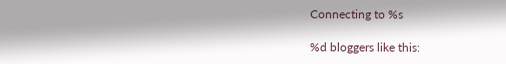Connecting to %s

%d bloggers like this: